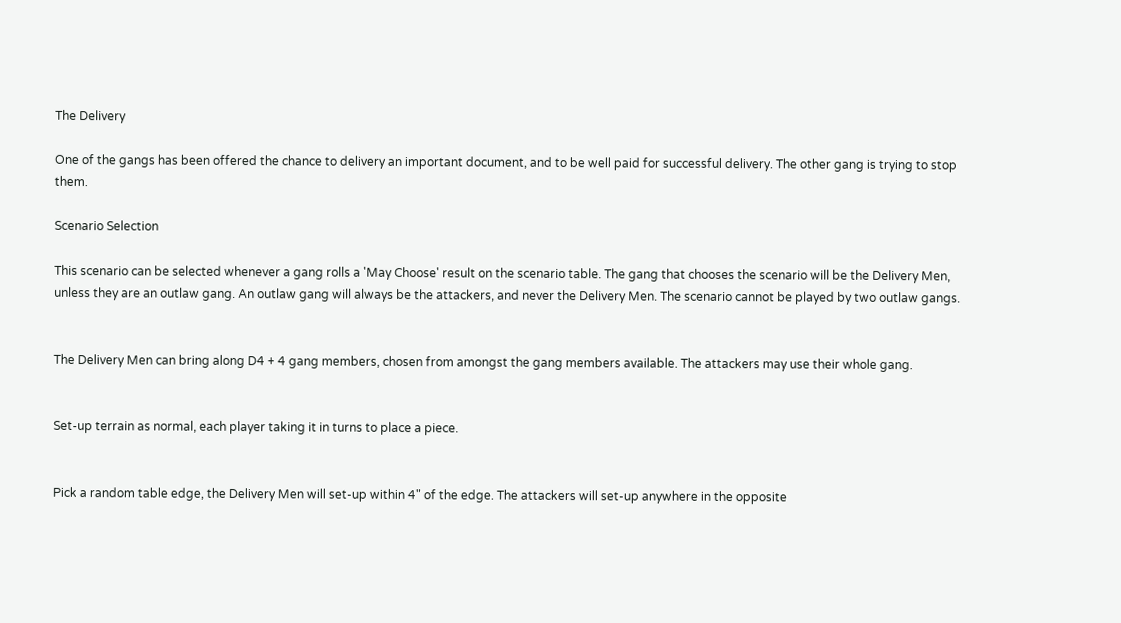The Delivery

One of the gangs has been offered the chance to delivery an important document, and to be well paid for successful delivery. The other gang is trying to stop them.

Scenario Selection

This scenario can be selected whenever a gang rolls a 'May Choose' result on the scenario table. The gang that chooses the scenario will be the Delivery Men, unless they are an outlaw gang. An outlaw gang will always be the attackers, and never the Delivery Men. The scenario cannot be played by two outlaw gangs.


The Delivery Men can bring along D4 + 4 gang members, chosen from amongst the gang members available. The attackers may use their whole gang.


Set-up terrain as normal, each player taking it in turns to place a piece.


Pick a random table edge, the Delivery Men will set-up within 4" of the edge. The attackers will set-up anywhere in the opposite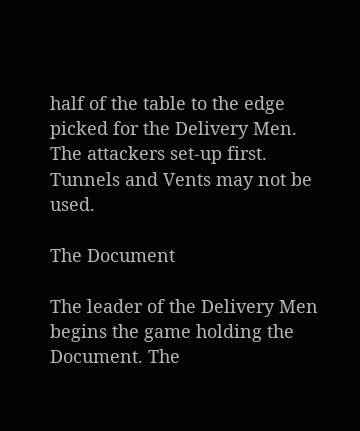half of the table to the edge picked for the Delivery Men. The attackers set-up first. Tunnels and Vents may not be used.

The Document

The leader of the Delivery Men begins the game holding the Document. The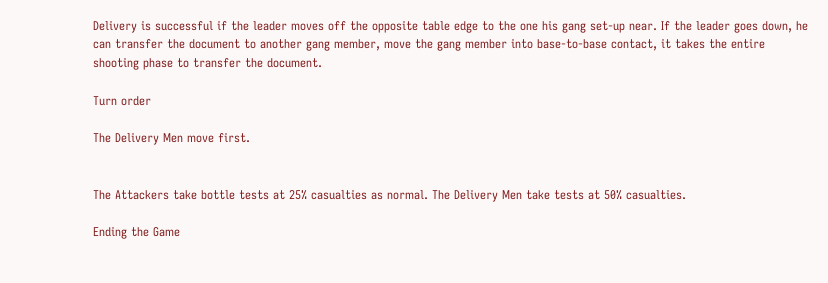Delivery is successful if the leader moves off the opposite table edge to the one his gang set-up near. If the leader goes down, he can transfer the document to another gang member, move the gang member into base-to-base contact, it takes the entire shooting phase to transfer the document.

Turn order

The Delivery Men move first.


The Attackers take bottle tests at 25% casualties as normal. The Delivery Men take tests at 50% casualties.

Ending the Game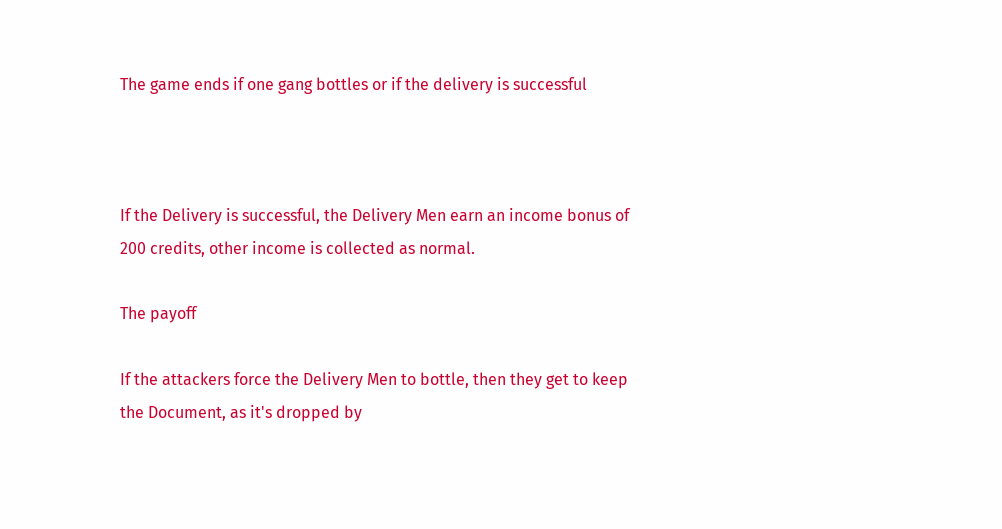The game ends if one gang bottles or if the delivery is successful



If the Delivery is successful, the Delivery Men earn an income bonus of 200 credits, other income is collected as normal.

The payoff

If the attackers force the Delivery Men to bottle, then they get to keep the Document, as it's dropped by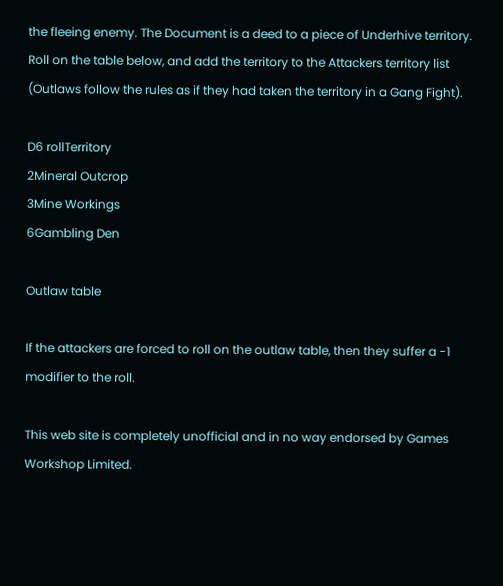the fleeing enemy. The Document is a deed to a piece of Underhive territory. Roll on the table below, and add the territory to the Attackers territory list (Outlaws follow the rules as if they had taken the territory in a Gang Fight).

D6 rollTerritory
2Mineral Outcrop
3Mine Workings
6Gambling Den

Outlaw table

If the attackers are forced to roll on the outlaw table, then they suffer a -1 modifier to the roll.

This web site is completely unofficial and in no way endorsed by Games Workshop Limited.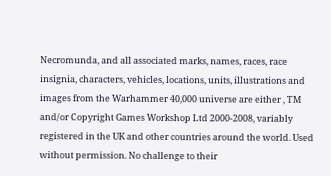Necromunda, and all associated marks, names, races, race insignia, characters, vehicles, locations, units, illustrations and images from the Warhammer 40,000 universe are either , TM and/or Copyright Games Workshop Ltd 2000-2008, variably registered in the UK and other countries around the world. Used without permission. No challenge to their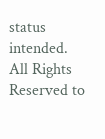status intended. All Rights Reserved to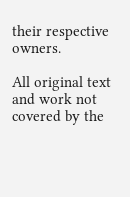their respective owners.

All original text and work not covered by the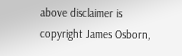above disclaimer is copyright James Osborn,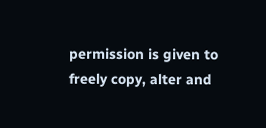permission is given to freely copy, alter and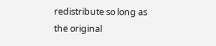redistribute so long as the original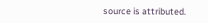source is attributed.